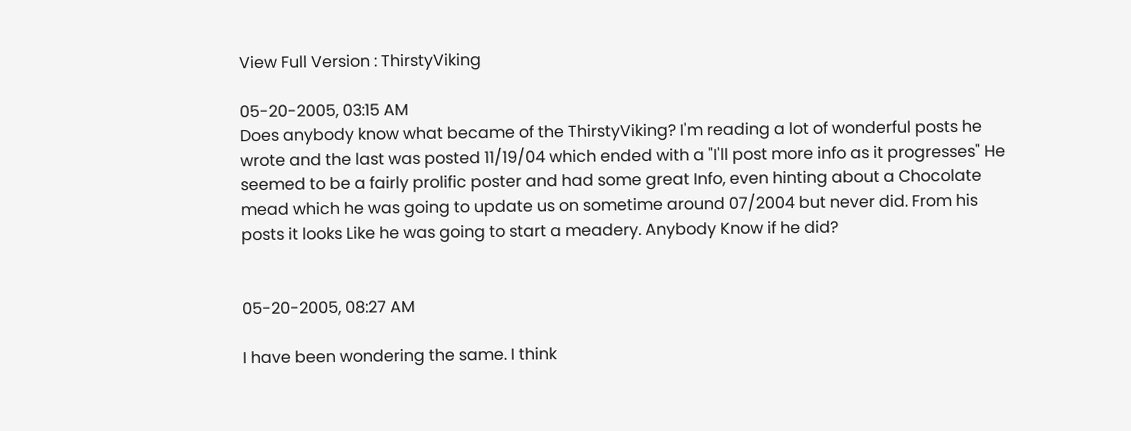View Full Version : ThirstyViking

05-20-2005, 03:15 AM
Does anybody know what became of the ThirstyViking? I'm reading a lot of wonderful posts he wrote and the last was posted 11/19/04 which ended with a "I'll post more info as it progresses" He seemed to be a fairly prolific poster and had some great Info, even hinting about a Chocolate mead which he was going to update us on sometime around 07/2004 but never did. From his posts it looks Like he was going to start a meadery. Anybody Know if he did?


05-20-2005, 08:27 AM

I have been wondering the same. I think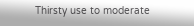Thirsty use to moderate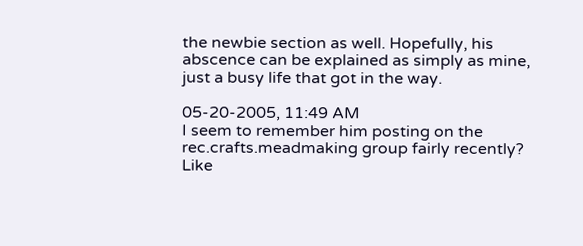the newbie section as well. Hopefully, his abscence can be explained as simply as mine, just a busy life that got in the way.

05-20-2005, 11:49 AM
I seem to remember him posting on the rec.crafts.meadmaking group fairly recently? Like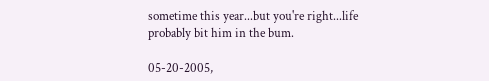sometime this year...but you're right...life probably bit him in the bum.

05-20-2005,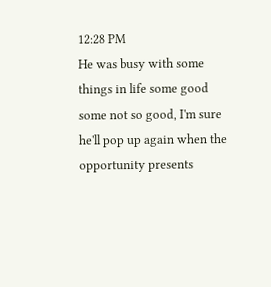12:28 PM
He was busy with some things in life some good some not so good, I'm sure he'll pop up again when the opportunity presents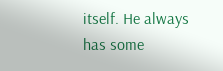itself. He always has some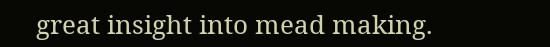great insight into mead making.